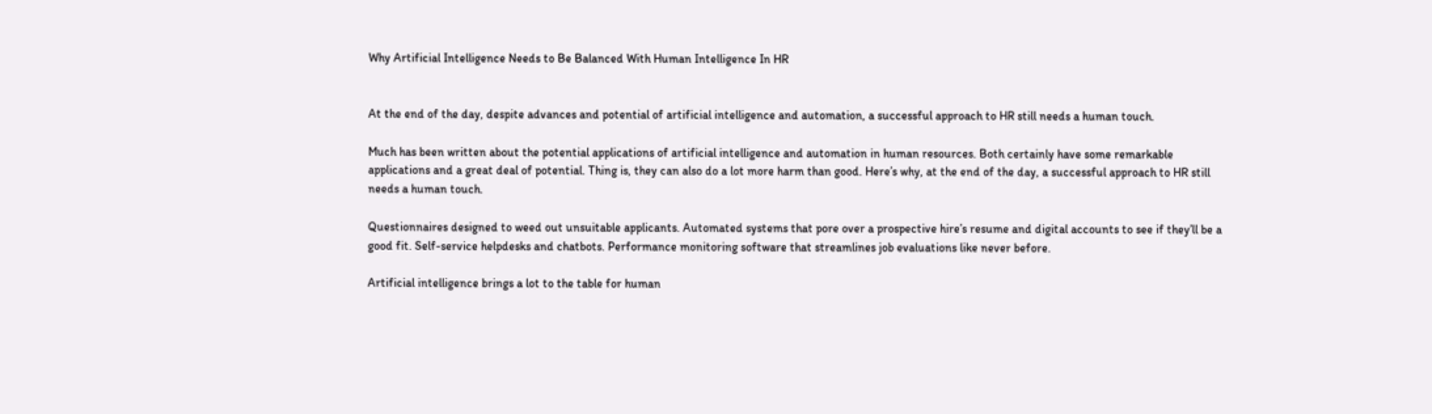Why Artificial Intelligence Needs to Be Balanced With Human Intelligence In HR


At the end of the day, despite advances and potential of artificial intelligence and automation, a successful approach to HR still needs a human touch.

Much has been written about the potential applications of artificial intelligence and automation in human resources. Both certainly have some remarkable applications and a great deal of potential. Thing is, they can also do a lot more harm than good. Here’s why, at the end of the day, a successful approach to HR still needs a human touch.

Questionnaires designed to weed out unsuitable applicants. Automated systems that pore over a prospective hire’s resume and digital accounts to see if they’ll be a good fit. Self-service helpdesks and chatbots. Performance monitoring software that streamlines job evaluations like never before.

Artificial intelligence brings a lot to the table for human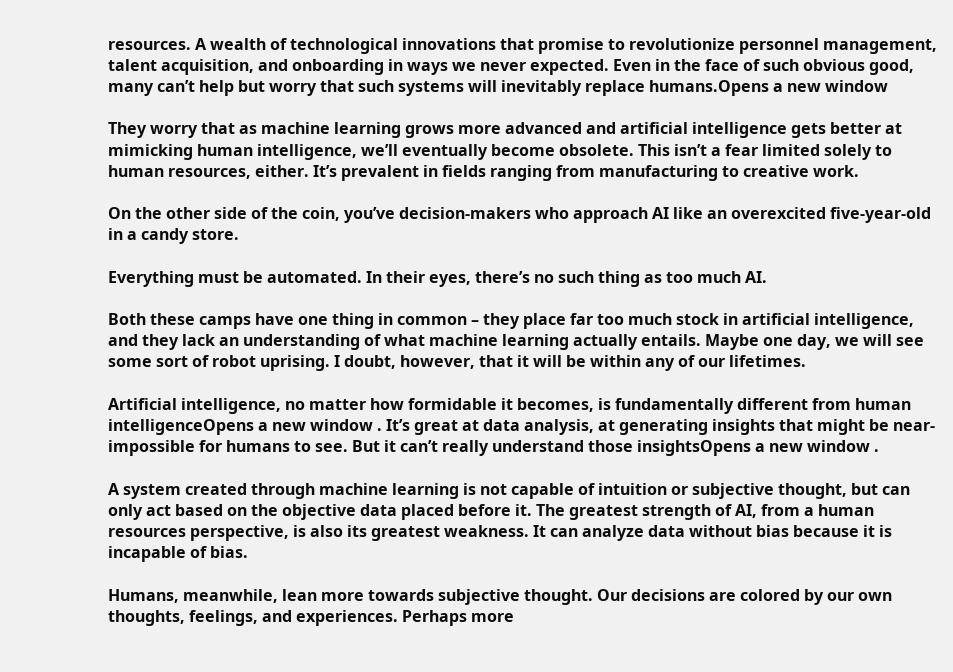resources. A wealth of technological innovations that promise to revolutionize personnel management, talent acquisition, and onboarding in ways we never expected. Even in the face of such obvious good, many can’t help but worry that such systems will inevitably replace humans.Opens a new window

They worry that as machine learning grows more advanced and artificial intelligence gets better at mimicking human intelligence, we’ll eventually become obsolete. This isn’t a fear limited solely to human resources, either. It’s prevalent in fields ranging from manufacturing to creative work.

On the other side of the coin, you’ve decision-makers who approach AI like an overexcited five-year-old in a candy store.

Everything must be automated. In their eyes, there’s no such thing as too much AI.

Both these camps have one thing in common – they place far too much stock in artificial intelligence, and they lack an understanding of what machine learning actually entails. Maybe one day, we will see some sort of robot uprising. I doubt, however, that it will be within any of our lifetimes.

Artificial intelligence, no matter how formidable it becomes, is fundamentally different from human intelligenceOpens a new window . It’s great at data analysis, at generating insights that might be near-impossible for humans to see. But it can’t really understand those insightsOpens a new window .

A system created through machine learning is not capable of intuition or subjective thought, but can only act based on the objective data placed before it. The greatest strength of AI, from a human resources perspective, is also its greatest weakness. It can analyze data without bias because it is incapable of bias.

Humans, meanwhile, lean more towards subjective thought. Our decisions are colored by our own thoughts, feelings, and experiences. Perhaps more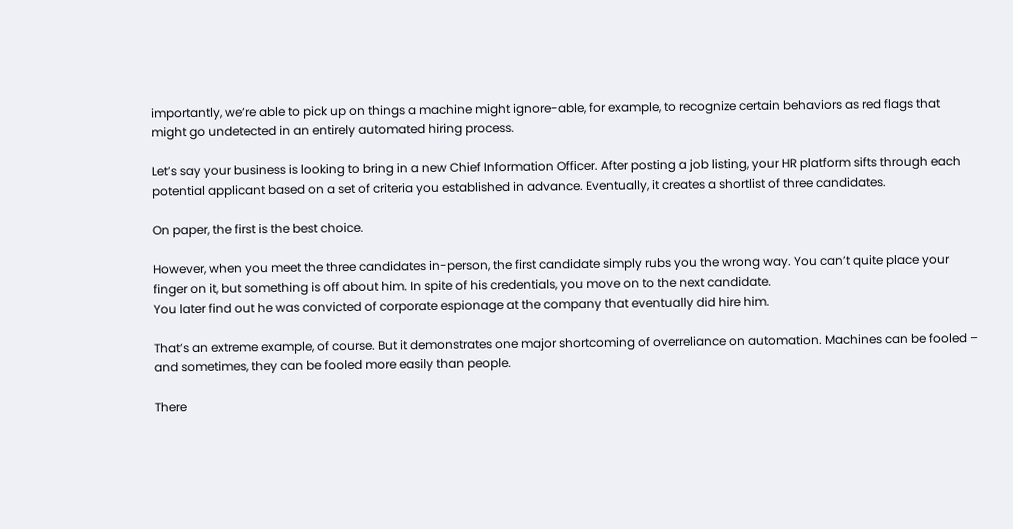importantly, we’re able to pick up on things a machine might ignore-able, for example, to recognize certain behaviors as red flags that might go undetected in an entirely automated hiring process.

Let’s say your business is looking to bring in a new Chief Information Officer. After posting a job listing, your HR platform sifts through each potential applicant based on a set of criteria you established in advance. Eventually, it creates a shortlist of three candidates.

On paper, the first is the best choice.

However, when you meet the three candidates in-person, the first candidate simply rubs you the wrong way. You can’t quite place your finger on it, but something is off about him. In spite of his credentials, you move on to the next candidate.
You later find out he was convicted of corporate espionage at the company that eventually did hire him.

That’s an extreme example, of course. But it demonstrates one major shortcoming of overreliance on automation. Machines can be fooled – and sometimes, they can be fooled more easily than people.

There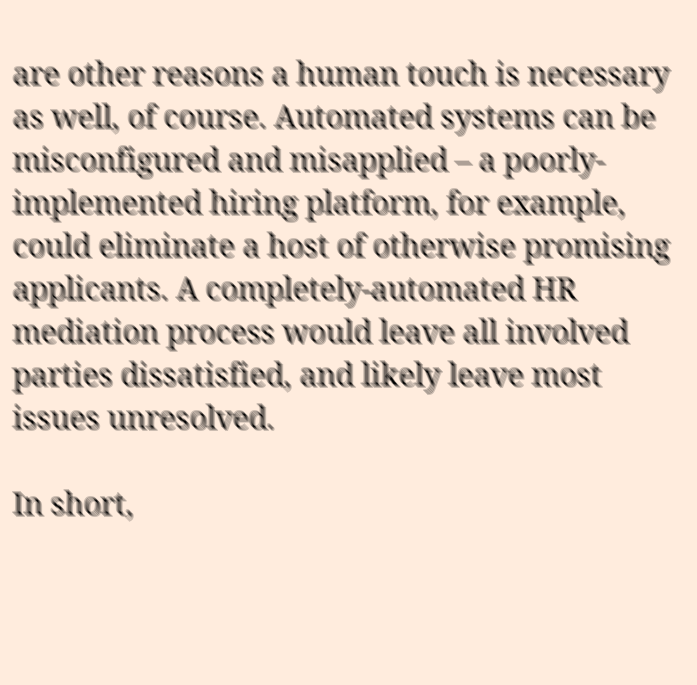are other reasons a human touch is necessary as well, of course. Automated systems can be misconfigured and misapplied – a poorly-implemented hiring platform, for example, could eliminate a host of otherwise promising applicants. A completely-automated HR mediation process would leave all involved parties dissatisfied, and likely leave most issues unresolved.

In short,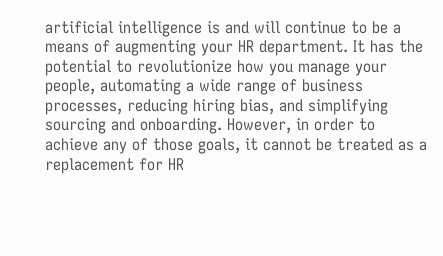artificial intelligence is and will continue to be a means of augmenting your HR department. It has the potential to revolutionize how you manage your people, automating a wide range of business processes, reducing hiring bias, and simplifying sourcing and onboarding. However, in order to achieve any of those goals, it cannot be treated as a replacement for HR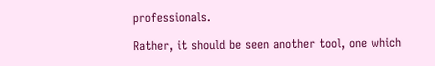professionals.

Rather, it should be seen another tool, one which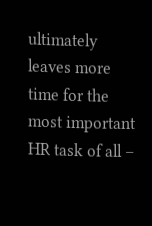ultimately leaves more time for the most important HR task of all –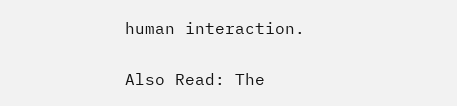human interaction.

Also Read: The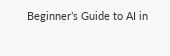Beginner’s Guide to AI in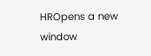HROpens a new window